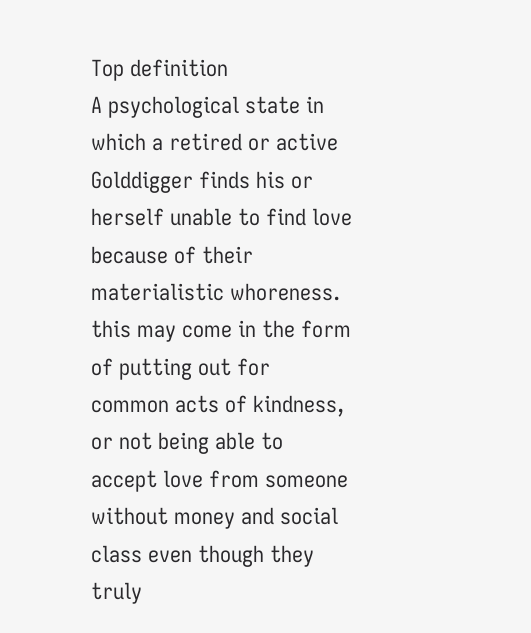Top definition
A psychological state in which a retired or active Golddigger finds his or herself unable to find love because of their materialistic whoreness. this may come in the form of putting out for common acts of kindness, or not being able to accept love from someone without money and social class even though they truly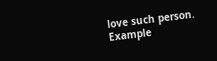love such person.
Example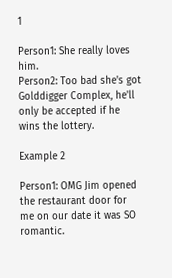1

Person1: She really loves him.
Person2: Too bad she's got Golddigger Complex, he'll only be accepted if he wins the lottery.

Example 2

Person1: OMG Jim opened the restaurant door for me on our date it was SO romantic.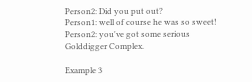Person2: Did you put out?
Person1: well of course he was so sweet!
Person2: you've got some serious Golddigger Complex.

Example 3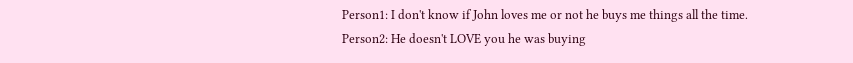Person1: I don't know if John loves me or not he buys me things all the time.
Person2: He doesn't LOVE you he was buying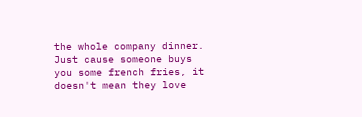the whole company dinner. Just cause someone buys you some french fries, it doesn't mean they love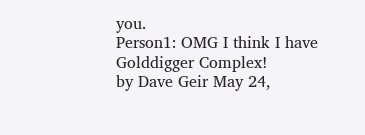you.
Person1: OMG I think I have Golddigger Complex!
by Dave Geir May 24,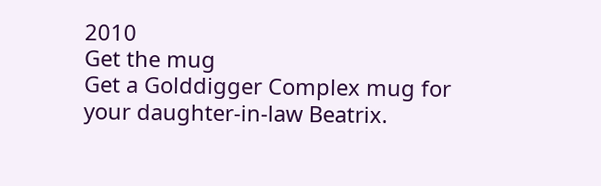2010
Get the mug
Get a Golddigger Complex mug for your daughter-in-law Beatrix.